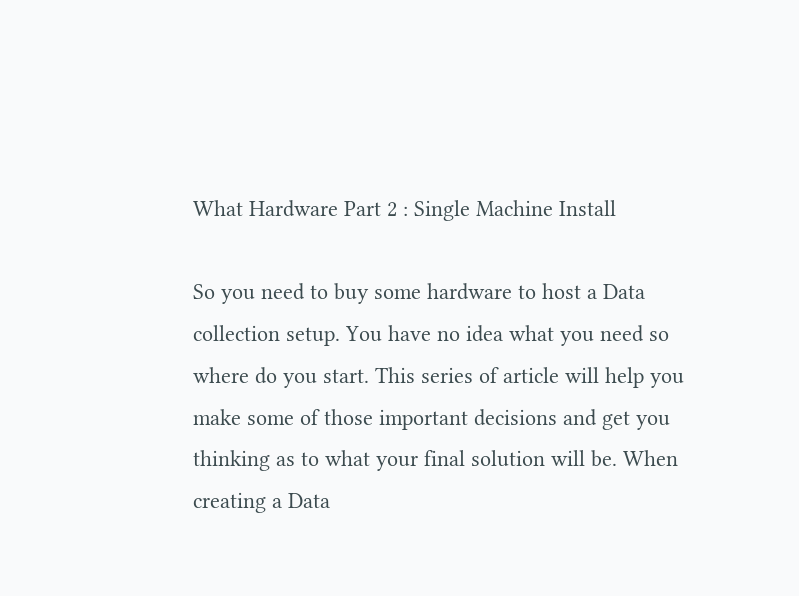What Hardware Part 2 : Single Machine Install

So you need to buy some hardware to host a Data collection setup. You have no idea what you need so where do you start. This series of article will help you make some of those important decisions and get you thinking as to what your final solution will be. When creating a Data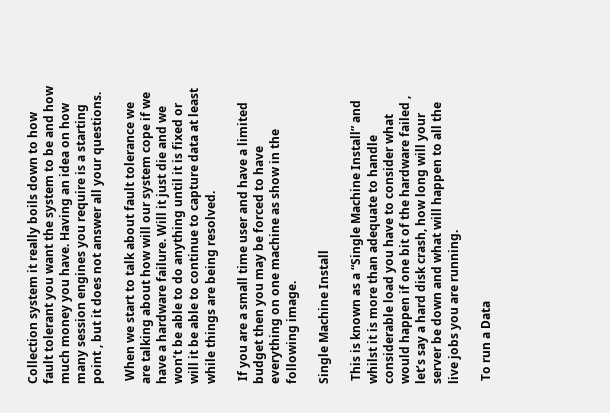Collection system it really boils down to how fault tolerant you want the system to be and how much money you have. Having an idea on how many session engines you require is a starting point , but it does not answer all your questions.

 When we start to talk about fault tolerance we are talking about how will our system cope if we have a hardware failure. Will it just die and we won’t be able to do anything until it is fixed or will it be able to continue to capture data at least while things are being resolved.

 If you are a small time user and have a limited budget then you may be forced to have everything on one machine as show in the following image.

Single Machine Install

 This is known as a “Single Machine Install” and whilst it is more than adequate to handle considerable load you have to consider what would happen if one bit of the hardware failed , let’s say a hard disk crash, how long will your server be down and what will happen to all the live jobs you are running.

 To run a Data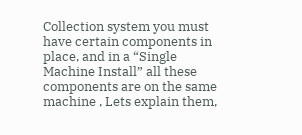Collection system you must have certain components in place, and in a “Single Machine Install” all these components are on the same machine , Lets explain them,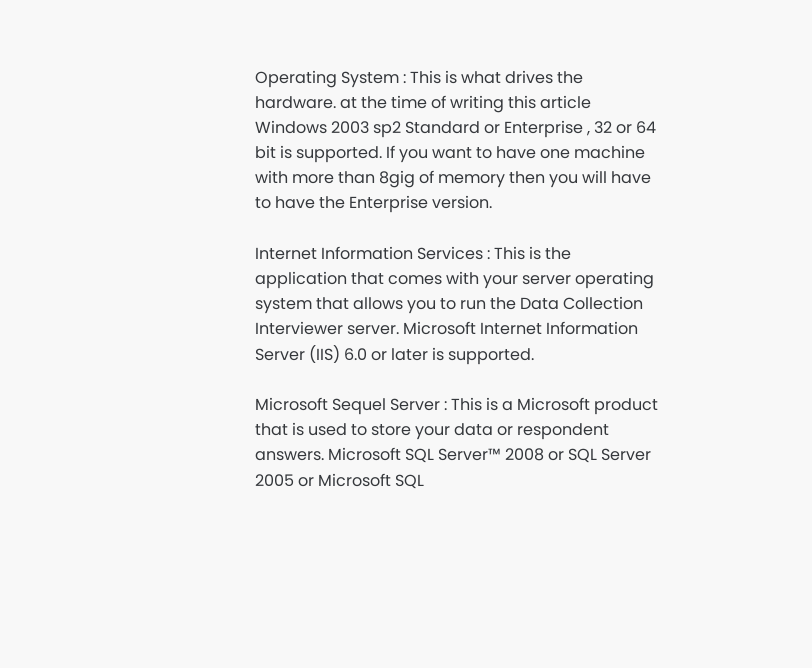Operating System : This is what drives the hardware. at the time of writing this article Windows 2003 sp2 Standard or Enterprise , 32 or 64 bit is supported. If you want to have one machine with more than 8gig of memory then you will have to have the Enterprise version.

Internet Information Services : This is the application that comes with your server operating system that allows you to run the Data Collection Interviewer server. Microsoft Internet Information Server (IIS) 6.0 or later is supported.

Microsoft Sequel Server : This is a Microsoft product that is used to store your data or respondent answers. Microsoft SQL Server™ 2008 or SQL Server 2005 or Microsoft SQL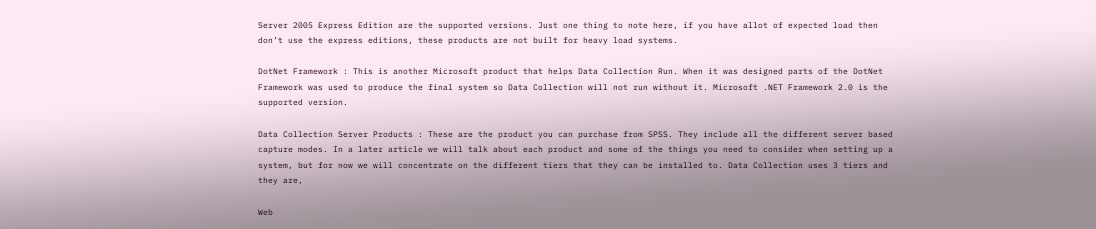Server 2005 Express Edition are the supported versions. Just one thing to note here, if you have allot of expected load then don’t use the express editions, these products are not built for heavy load systems.

DotNet Framework : This is another Microsoft product that helps Data Collection Run. When it was designed parts of the DotNet Framework was used to produce the final system so Data Collection will not run without it. Microsoft .NET Framework 2.0 is the supported version.

Data Collection Server Products : These are the product you can purchase from SPSS. They include all the different server based capture modes. In a later article we will talk about each product and some of the things you need to consider when setting up a system, but for now we will concentrate on the different tiers that they can be installed to. Data Collection uses 3 tiers and they are,

Web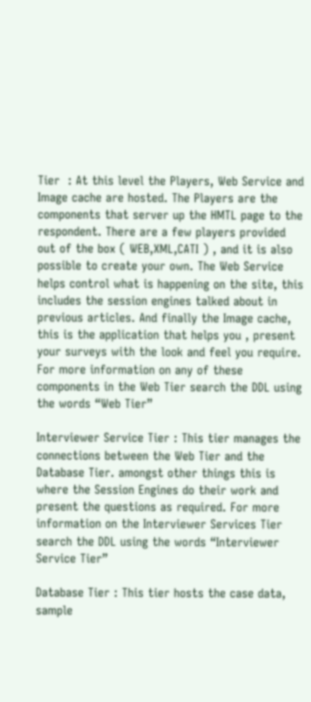Tier  : At this level the Players, Web Service and Image cache are hosted. The Players are the components that server up the HMTL page to the respondent. There are a few players provided out of the box ( WEB,XML,CATI ) , and it is also possible to create your own. The Web Service helps control what is happening on the site, this includes the session engines talked about in previous articles. And finally the Image cache, this is the application that helps you , present your surveys with the look and feel you require. For more information on any of these components in the Web Tier search the DDL using the words “Web Tier”

Interviewer Service Tier : This tier manages the connections between the Web Tier and the Database Tier. amongst other things this is where the Session Engines do their work and present the questions as required. For more information on the Interviewer Services Tier search the DDL using the words “Interviewer Service Tier”

Database Tier : This tier hosts the case data, sample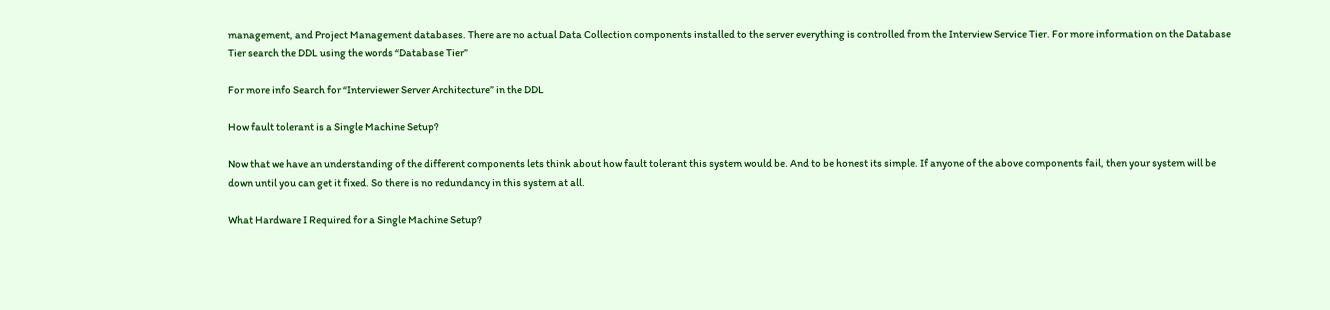management, and Project Management databases. There are no actual Data Collection components installed to the server everything is controlled from the Interview Service Tier. For more information on the Database Tier search the DDL using the words “Database Tier”

For more info Search for “Interviewer Server Architecture” in the DDL

How fault tolerant is a Single Machine Setup?

Now that we have an understanding of the different components lets think about how fault tolerant this system would be. And to be honest its simple. If anyone of the above components fail, then your system will be down until you can get it fixed. So there is no redundancy in this system at all.

What Hardware I Required for a Single Machine Setup?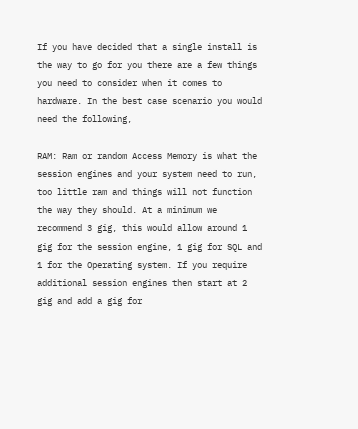If you have decided that a single install is the way to go for you there are a few things you need to consider when it comes to hardware. In the best case scenario you would need the following,

RAM: Ram or random Access Memory is what the session engines and your system need to run, too little ram and things will not function the way they should. At a minimum we recommend 3 gig, this would allow around 1 gig for the session engine, 1 gig for SQL and 1 for the Operating system. If you require additional session engines then start at 2 gig and add a gig for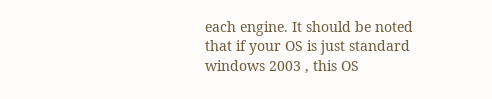each engine. It should be noted that if your OS is just standard windows 2003 , this OS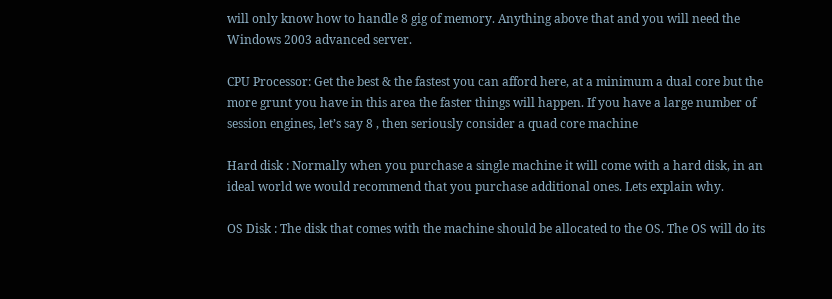will only know how to handle 8 gig of memory. Anything above that and you will need the Windows 2003 advanced server.

CPU Processor: Get the best & the fastest you can afford here, at a minimum a dual core but the more grunt you have in this area the faster things will happen. If you have a large number of session engines, let’s say 8 , then seriously consider a quad core machine

Hard disk : Normally when you purchase a single machine it will come with a hard disk, in an ideal world we would recommend that you purchase additional ones. Lets explain why.

OS Disk : The disk that comes with the machine should be allocated to the OS. The OS will do its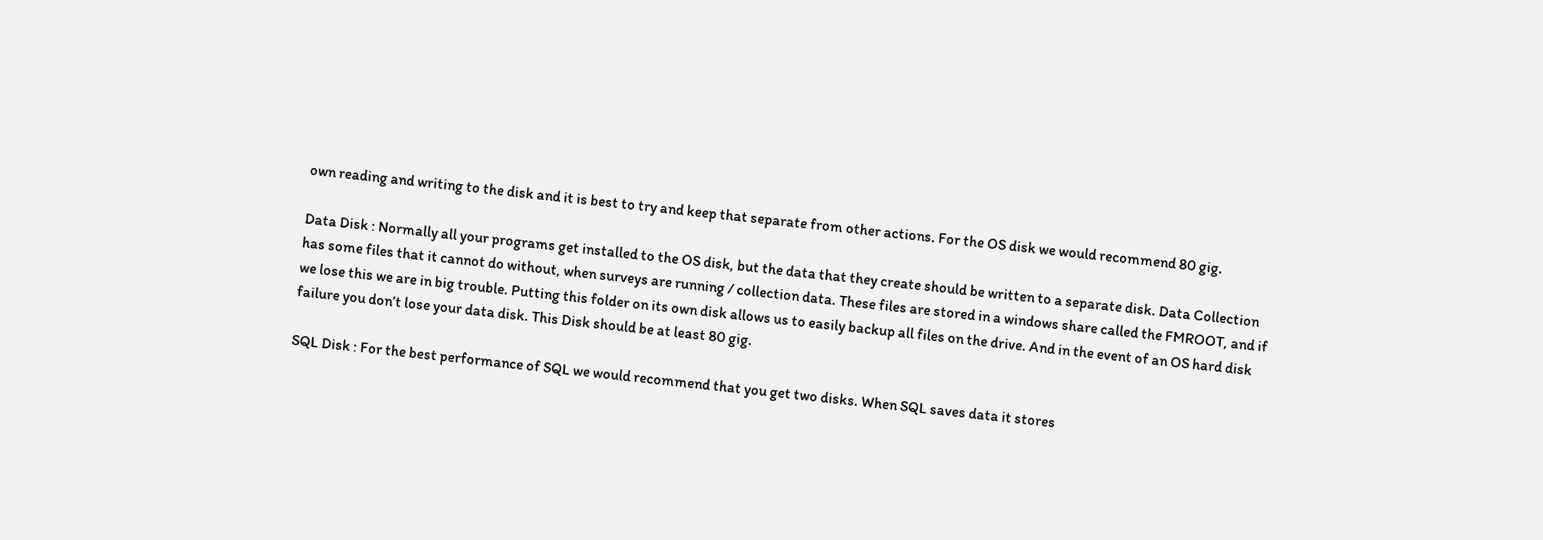own reading and writing to the disk and it is best to try and keep that separate from other actions. For the OS disk we would recommend 80 gig.

Data Disk : Normally all your programs get installed to the OS disk, but the data that they create should be written to a separate disk. Data Collection has some files that it cannot do without, when surveys are running / collection data. These files are stored in a windows share called the FMROOT, and if we lose this we are in big trouble. Putting this folder on its own disk allows us to easily backup all files on the drive. And in the event of an OS hard disk failure you don’t lose your data disk. This Disk should be at least 80 gig.

SQL Disk : For the best performance of SQL we would recommend that you get two disks. When SQL saves data it stores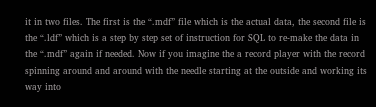it in two files. The first is the “.mdf” file which is the actual data, the second file is the “.ldf” which is a step by step set of instruction for SQL to re-make the data in the “.mdf” again if needed. Now if you imagine the a record player with the record spinning around and around with the needle starting at the outside and working its way into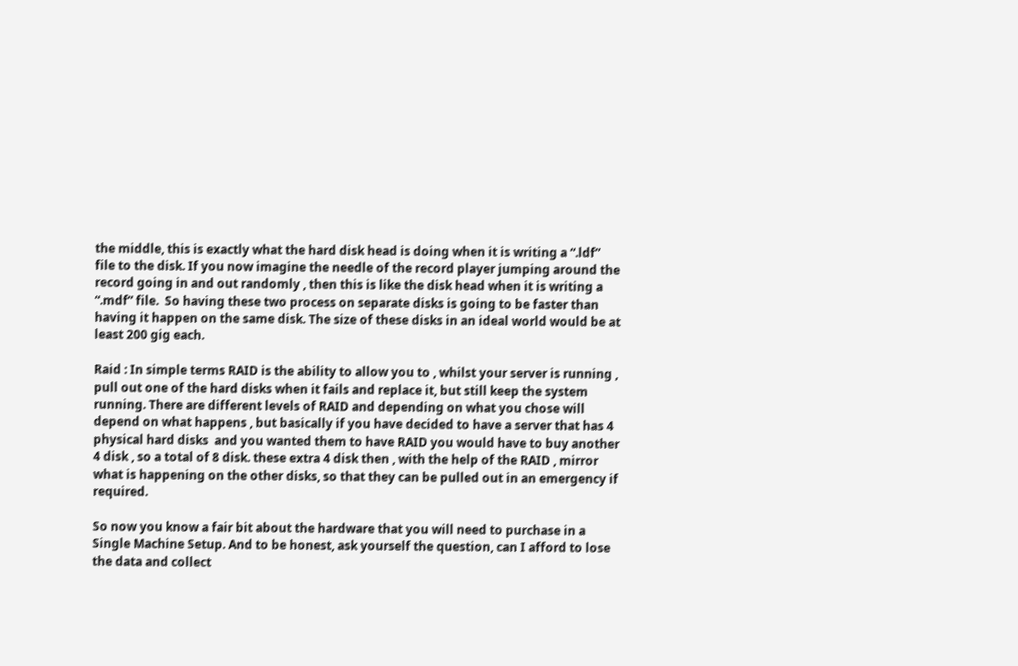the middle, this is exactly what the hard disk head is doing when it is writing a “.ldf” file to the disk. If you now imagine the needle of the record player jumping around the record going in and out randomly , then this is like the disk head when it is writing a “.mdf” file.  So having these two process on separate disks is going to be faster than having it happen on the same disk. The size of these disks in an ideal world would be at least 200 gig each.

Raid : In simple terms RAID is the ability to allow you to , whilst your server is running , pull out one of the hard disks when it fails and replace it, but still keep the system running. There are different levels of RAID and depending on what you chose will depend on what happens , but basically if you have decided to have a server that has 4 physical hard disks  and you wanted them to have RAID you would have to buy another 4 disk , so a total of 8 disk. these extra 4 disk then , with the help of the RAID , mirror what is happening on the other disks, so that they can be pulled out in an emergency if required.

So now you know a fair bit about the hardware that you will need to purchase in a Single Machine Setup. And to be honest, ask yourself the question, can I afford to lose the data and collect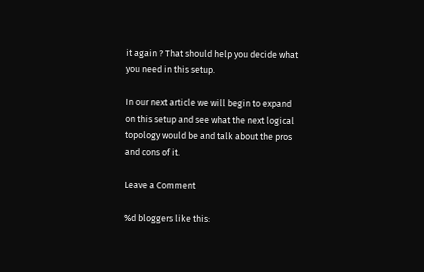it again ? That should help you decide what you need in this setup.

In our next article we will begin to expand on this setup and see what the next logical topology would be and talk about the pros and cons of it.

Leave a Comment

%d bloggers like this: